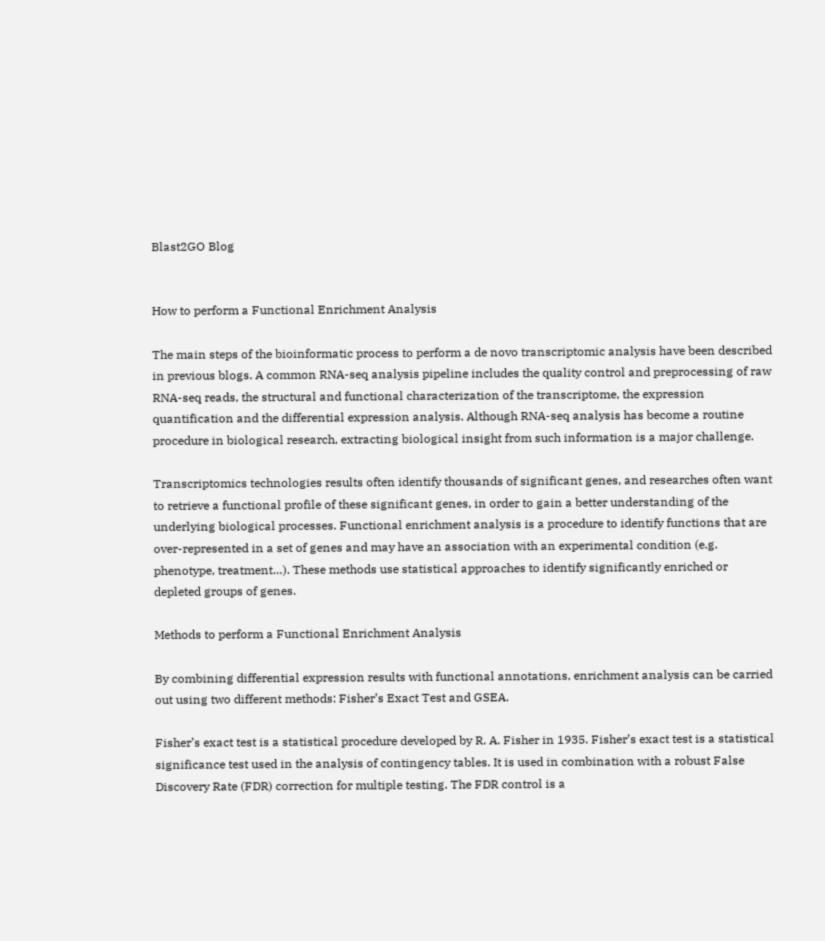Blast2GO Blog


How to perform a Functional Enrichment Analysis

The main steps of the bioinformatic process to perform a de novo transcriptomic analysis have been described in previous blogs. A common RNA-seq analysis pipeline includes the quality control and preprocessing of raw RNA-seq reads, the structural and functional characterization of the transcriptome, the expression quantification and the differential expression analysis. Although RNA-seq analysis has become a routine procedure in biological research, extracting biological insight from such information is a major challenge.

Transcriptomics technologies results often identify thousands of significant genes, and researches often want to retrieve a functional profile of these significant genes, in order to gain a better understanding of the underlying biological processes. Functional enrichment analysis is a procedure to identify functions that are over-represented in a set of genes and may have an association with an experimental condition (e.g. phenotype, treatment…). These methods use statistical approaches to identify significantly enriched or depleted groups of genes.

Methods to perform a Functional Enrichment Analysis

By combining differential expression results with functional annotations, enrichment analysis can be carried out using two different methods: Fisher’s Exact Test and GSEA.

Fisher’s exact test is a statistical procedure developed by R. A. Fisher in 1935. Fisher’s exact test is a statistical significance test used in the analysis of contingency tables. It is used in combination with a robust False Discovery Rate (FDR) correction for multiple testing. The FDR control is a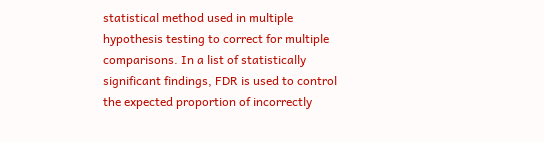statistical method used in multiple hypothesis testing to correct for multiple comparisons. In a list of statistically significant findings, FDR is used to control the expected proportion of incorrectly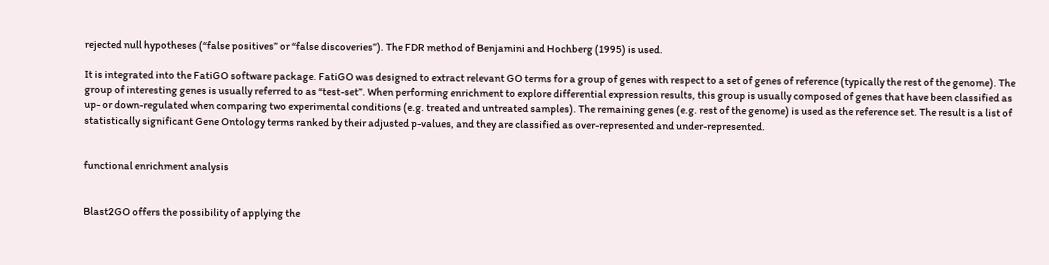rejected null hypotheses (“false positives” or “false discoveries”). The FDR method of Benjamini and Hochberg (1995) is used.

It is integrated into the FatiGO software package. FatiGO was designed to extract relevant GO terms for a group of genes with respect to a set of genes of reference (typically the rest of the genome). The group of interesting genes is usually referred to as “test-set”. When performing enrichment to explore differential expression results, this group is usually composed of genes that have been classified as up- or down-regulated when comparing two experimental conditions (e.g. treated and untreated samples). The remaining genes (e.g. rest of the genome) is used as the reference set. The result is a list of statistically significant Gene Ontology terms ranked by their adjusted p-values, and they are classified as over-represented and under-represented.


functional enrichment analysis


Blast2GO offers the possibility of applying the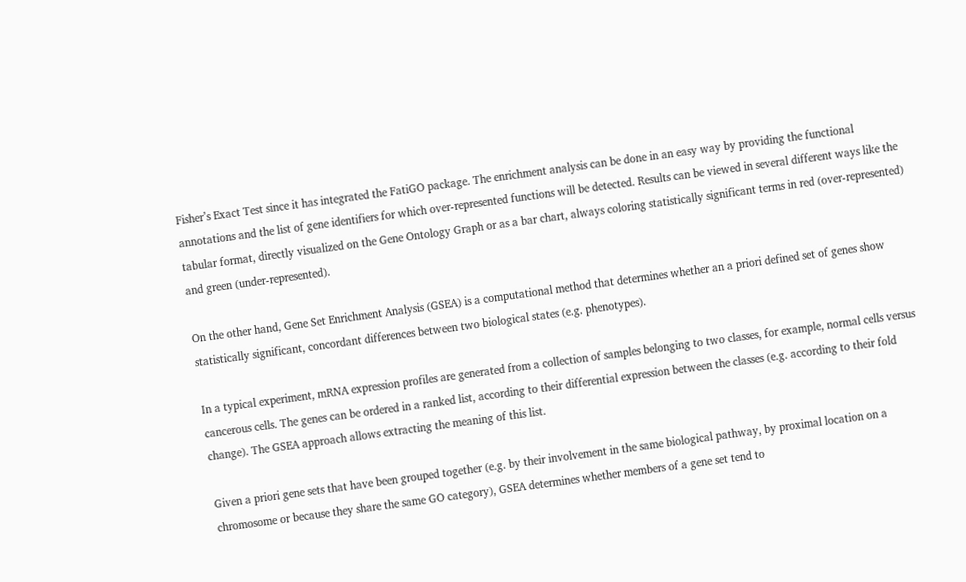Fisher’s Exact Test since it has integrated the FatiGO package. The enrichment analysis can be done in an easy way by providing the functional annotations and the list of gene identifiers for which over-represented functions will be detected. Results can be viewed in several different ways like the tabular format, directly visualized on the Gene Ontology Graph or as a bar chart, always coloring statistically significant terms in red (over-represented) and green (under-represented).

On the other hand, Gene Set Enrichment Analysis (GSEA) is a computational method that determines whether an a priori defined set of genes show statistically significant, concordant differences between two biological states (e.g. phenotypes).

In a typical experiment, mRNA expression profiles are generated from a collection of samples belonging to two classes, for example, normal cells versus cancerous cells. The genes can be ordered in a ranked list, according to their differential expression between the classes (e.g. according to their fold change). The GSEA approach allows extracting the meaning of this list.

Given a priori gene sets that have been grouped together (e.g. by their involvement in the same biological pathway, by proximal location on a chromosome or because they share the same GO category), GSEA determines whether members of a gene set tend to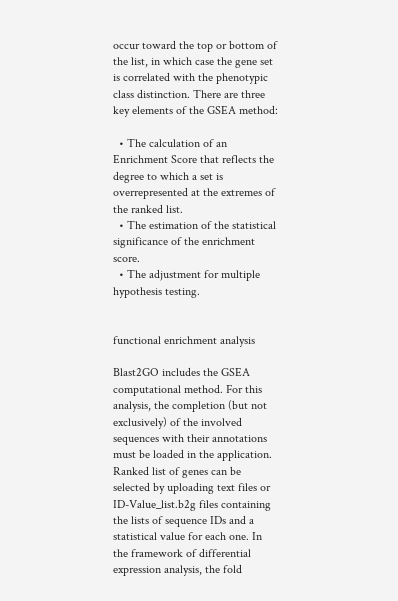occur toward the top or bottom of the list, in which case the gene set is correlated with the phenotypic class distinction. There are three key elements of the GSEA method:

  • The calculation of an Enrichment Score that reflects the degree to which a set is overrepresented at the extremes of the ranked list.
  • The estimation of the statistical significance of the enrichment score.
  • The adjustment for multiple hypothesis testing.


functional enrichment analysis

Blast2GO includes the GSEA computational method. For this analysis, the completion (but not exclusively) of the involved sequences with their annotations must be loaded in the application. Ranked list of genes can be selected by uploading text files or ID-Value_list.b2g files containing the lists of sequence IDs and a statistical value for each one. In the framework of differential expression analysis, the fold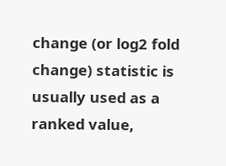change (or log2 fold change) statistic is usually used as a ranked value,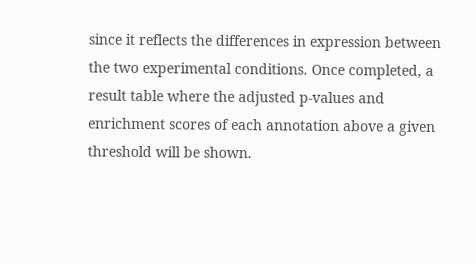since it reflects the differences in expression between the two experimental conditions. Once completed, a result table where the adjusted p-values and enrichment scores of each annotation above a given threshold will be shown.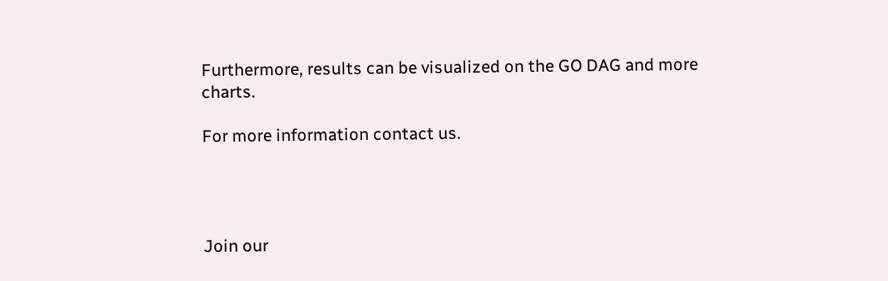Furthermore, results can be visualized on the GO DAG and more charts.

For more information contact us.




Join our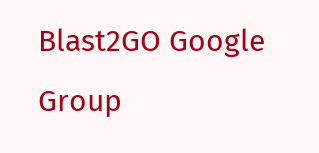Blast2GO Google Group